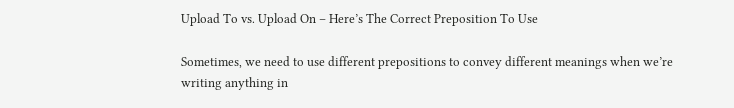Upload To vs. Upload On – Here’s The Correct Preposition To Use

Sometimes, we need to use different prepositions to convey different meanings when we’re writing anything in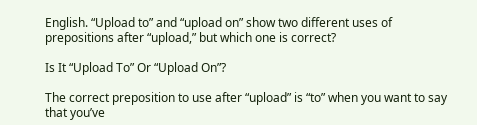English. “Upload to” and “upload on” show two different uses of prepositions after “upload,” but which one is correct?

Is It “Upload To” Or “Upload On”?

The correct preposition to use after “upload” is “to” when you want to say that you’ve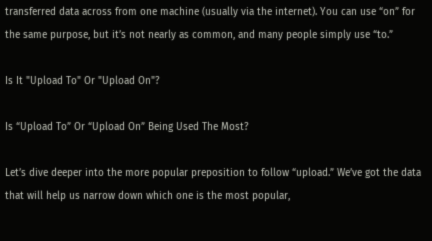transferred data across from one machine (usually via the internet). You can use “on” for the same purpose, but it’s not nearly as common, and many people simply use “to.”

Is It "Upload To" Or "Upload On"?

Is “Upload To” Or “Upload On” Being Used The Most?

Let’s dive deeper into the more popular preposition to follow “upload.” We’ve got the data that will help us narrow down which one is the most popular,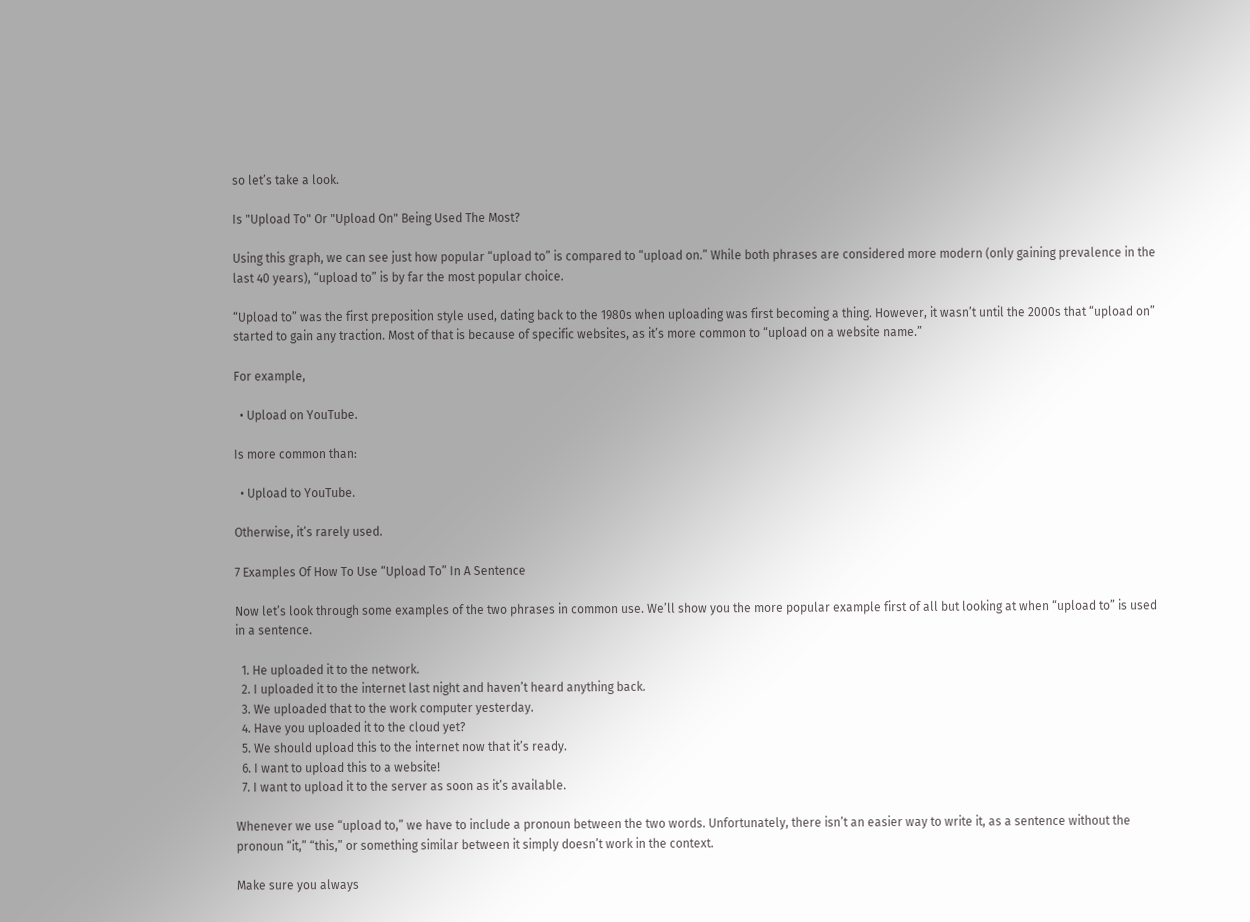so let’s take a look.

Is "Upload To" Or "Upload On" Being Used The Most?

Using this graph, we can see just how popular “upload to” is compared to “upload on.” While both phrases are considered more modern (only gaining prevalence in the last 40 years), “upload to” is by far the most popular choice.

“Upload to” was the first preposition style used, dating back to the 1980s when uploading was first becoming a thing. However, it wasn’t until the 2000s that “upload on” started to gain any traction. Most of that is because of specific websites, as it’s more common to “upload on a website name.”

For example,

  • Upload on YouTube.

Is more common than:

  • Upload to YouTube.

Otherwise, it’s rarely used.

7 Examples Of How To Use “Upload To” In A Sentence

Now let’s look through some examples of the two phrases in common use. We’ll show you the more popular example first of all but looking at when “upload to” is used in a sentence.

  1. He uploaded it to the network.
  2. I uploaded it to the internet last night and haven’t heard anything back.
  3. We uploaded that to the work computer yesterday.
  4. Have you uploaded it to the cloud yet?
  5. We should upload this to the internet now that it’s ready.
  6. I want to upload this to a website!
  7. I want to upload it to the server as soon as it’s available.

Whenever we use “upload to,” we have to include a pronoun between the two words. Unfortunately, there isn’t an easier way to write it, as a sentence without the pronoun “it,” “this,” or something similar between it simply doesn’t work in the context.

Make sure you always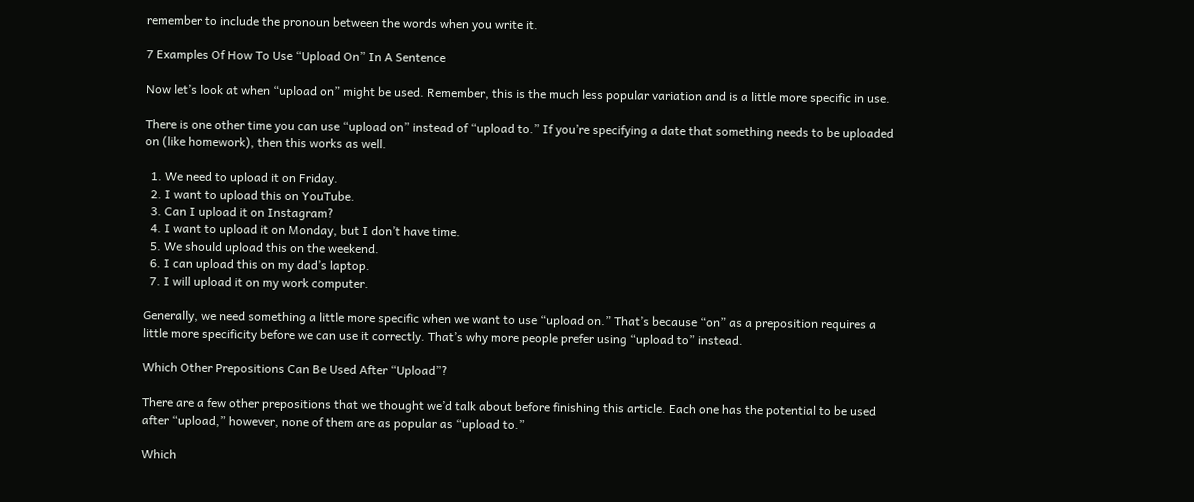remember to include the pronoun between the words when you write it.

7 Examples Of How To Use “Upload On” In A Sentence

Now let’s look at when “upload on” might be used. Remember, this is the much less popular variation and is a little more specific in use.

There is one other time you can use “upload on” instead of “upload to.” If you’re specifying a date that something needs to be uploaded on (like homework), then this works as well.

  1. We need to upload it on Friday.
  2. I want to upload this on YouTube.
  3. Can I upload it on Instagram?
  4. I want to upload it on Monday, but I don’t have time.
  5. We should upload this on the weekend.
  6. I can upload this on my dad’s laptop.
  7. I will upload it on my work computer.

Generally, we need something a little more specific when we want to use “upload on.” That’s because “on” as a preposition requires a little more specificity before we can use it correctly. That’s why more people prefer using “upload to” instead.

Which Other Prepositions Can Be Used After “Upload”?

There are a few other prepositions that we thought we’d talk about before finishing this article. Each one has the potential to be used after “upload,” however, none of them are as popular as “upload to.”

Which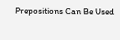Prepositions Can Be Used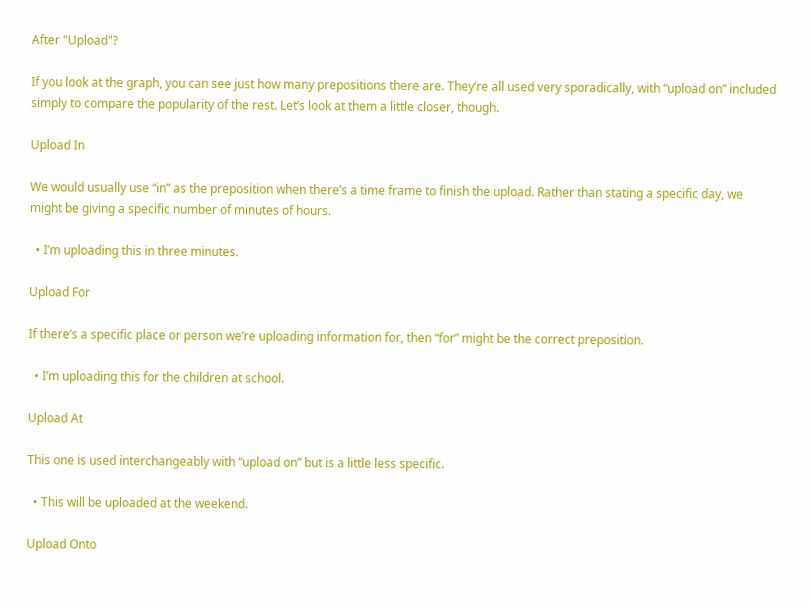After "Upload"?

If you look at the graph, you can see just how many prepositions there are. They’re all used very sporadically, with “upload on” included simply to compare the popularity of the rest. Let’s look at them a little closer, though.

Upload In

We would usually use “in” as the preposition when there’s a time frame to finish the upload. Rather than stating a specific day, we might be giving a specific number of minutes of hours.

  • I’m uploading this in three minutes.

Upload For

If there’s a specific place or person we’re uploading information for, then “for” might be the correct preposition.

  • I’m uploading this for the children at school.

Upload At

This one is used interchangeably with “upload on” but is a little less specific.

  • This will be uploaded at the weekend.

Upload Onto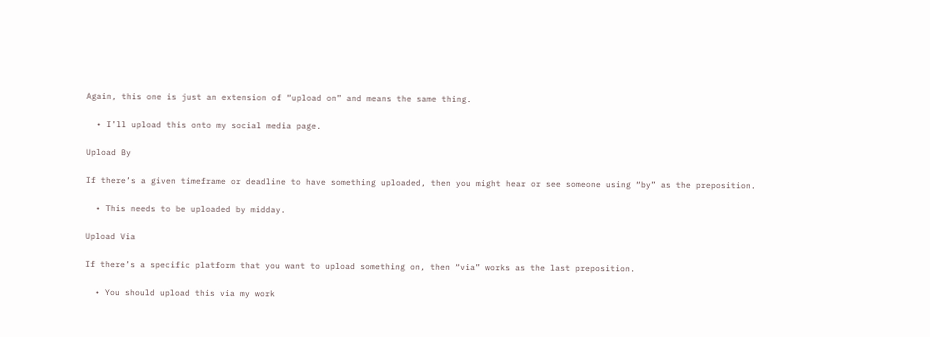Again, this one is just an extension of “upload on” and means the same thing.

  • I’ll upload this onto my social media page.

Upload By

If there’s a given timeframe or deadline to have something uploaded, then you might hear or see someone using “by” as the preposition.

  • This needs to be uploaded by midday.

Upload Via

If there’s a specific platform that you want to upload something on, then “via” works as the last preposition.

  • You should upload this via my work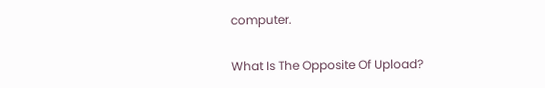computer.

What Is The Opposite Of Upload?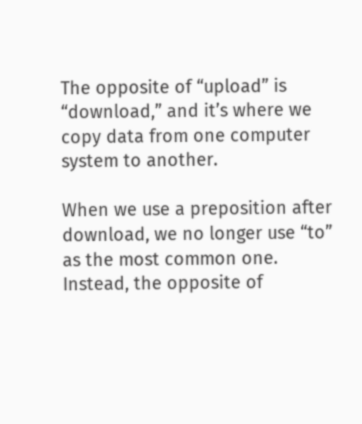The opposite of “upload” is “download,” and it’s where we copy data from one computer system to another.

When we use a preposition after download, we no longer use “to” as the most common one. Instead, the opposite of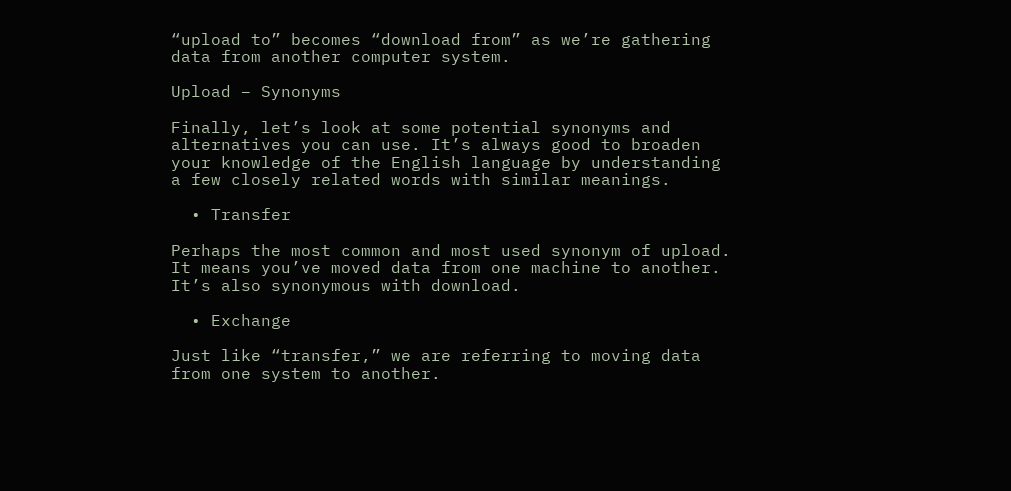“upload to” becomes “download from” as we’re gathering data from another computer system.

Upload – Synonyms

Finally, let’s look at some potential synonyms and alternatives you can use. It’s always good to broaden your knowledge of the English language by understanding a few closely related words with similar meanings.

  • Transfer

Perhaps the most common and most used synonym of upload. It means you’ve moved data from one machine to another. It’s also synonymous with download.

  • Exchange

Just like “transfer,” we are referring to moving data from one system to another.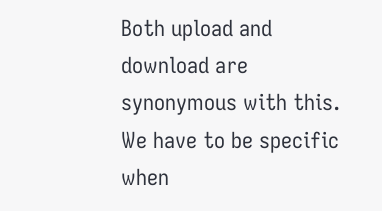Both upload and download are synonymous with this. We have to be specific when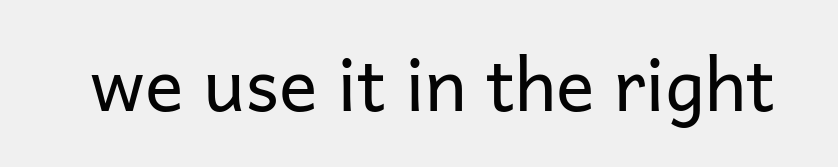we use it in the right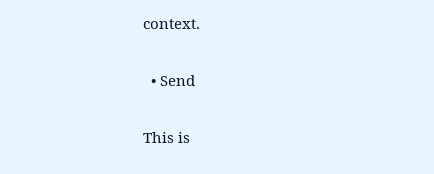context.

  • Send

This is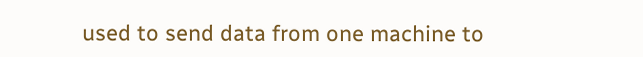used to send data from one machine to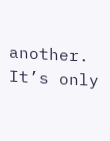another. It’s only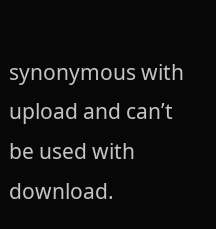synonymous with upload and can’t be used with download.